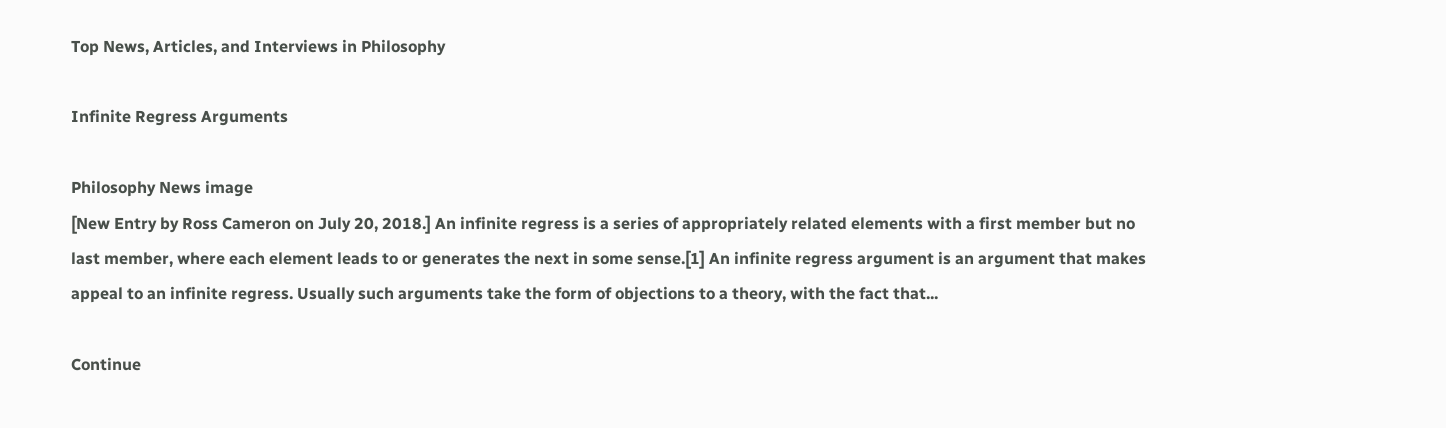Top News, Articles, and Interviews in Philosophy

Infinite Regress Arguments

Philosophy News image
[New Entry by Ross Cameron on July 20, 2018.] An infinite regress is a series of appropriately related elements with a first member but no last member, where each element leads to or generates the next in some sense.[1] An infinite regress argument is an argument that makes appeal to an infinite regress. Usually such arguments take the form of objections to a theory, with the fact that...

Continue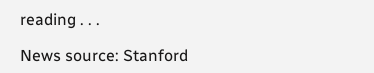reading . . .

News source: Stanford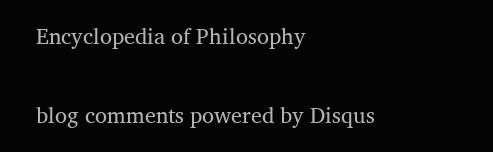Encyclopedia of Philosophy

blog comments powered by Disqus